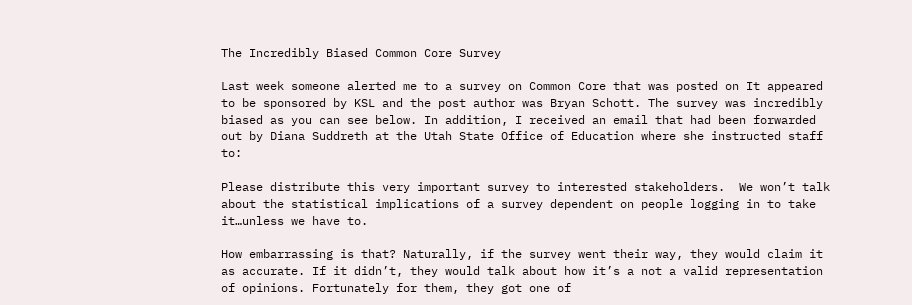The Incredibly Biased Common Core Survey

Last week someone alerted me to a survey on Common Core that was posted on It appeared to be sponsored by KSL and the post author was Bryan Schott. The survey was incredibly biased as you can see below. In addition, I received an email that had been forwarded out by Diana Suddreth at the Utah State Office of Education where she instructed staff to:

Please distribute this very important survey to interested stakeholders.  We won’t talk about the statistical implications of a survey dependent on people logging in to take it…unless we have to.

How embarrassing is that? Naturally, if the survey went their way, they would claim it as accurate. If it didn’t, they would talk about how it’s a not a valid representation of opinions. Fortunately for them, they got one of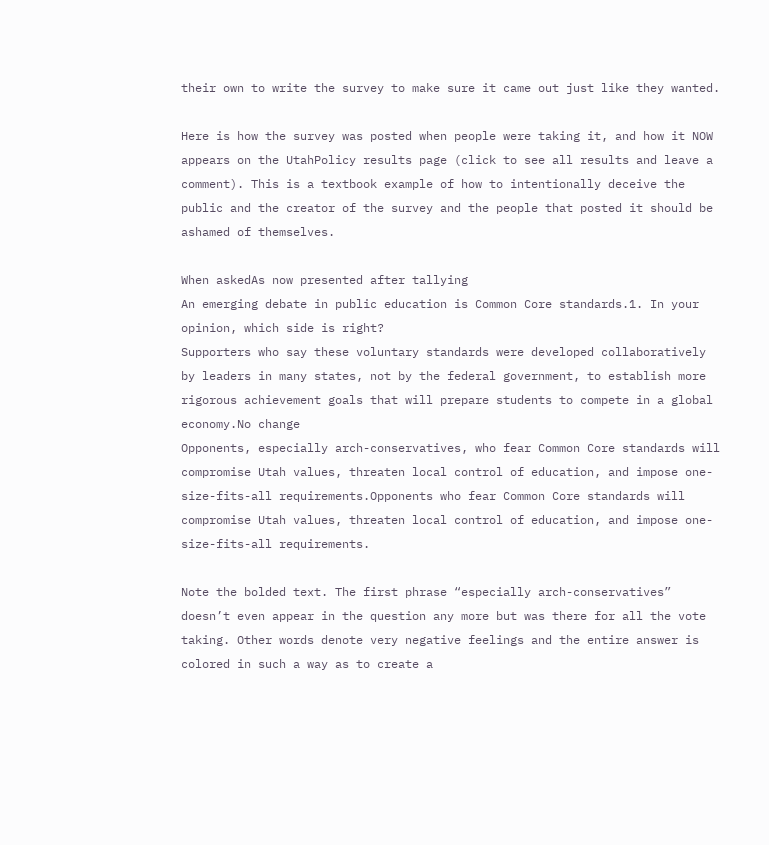their own to write the survey to make sure it came out just like they wanted.

Here is how the survey was posted when people were taking it, and how it NOW appears on the UtahPolicy results page (click to see all results and leave a comment). This is a textbook example of how to intentionally deceive the public and the creator of the survey and the people that posted it should be ashamed of themselves.

When askedAs now presented after tallying
An emerging debate in public education is Common Core standards.1. In your opinion, which side is right?
Supporters who say these voluntary standards were developed collaboratively by leaders in many states, not by the federal government, to establish more rigorous achievement goals that will prepare students to compete in a global economy.No change
Opponents, especially arch-conservatives, who fear Common Core standards will compromise Utah values, threaten local control of education, and impose one-size-fits-all requirements.Opponents who fear Common Core standards will compromise Utah values, threaten local control of education, and impose one-size-fits-all requirements.

Note the bolded text. The first phrase “especially arch-conservatives” doesn’t even appear in the question any more but was there for all the vote taking. Other words denote very negative feelings and the entire answer is colored in such a way as to create a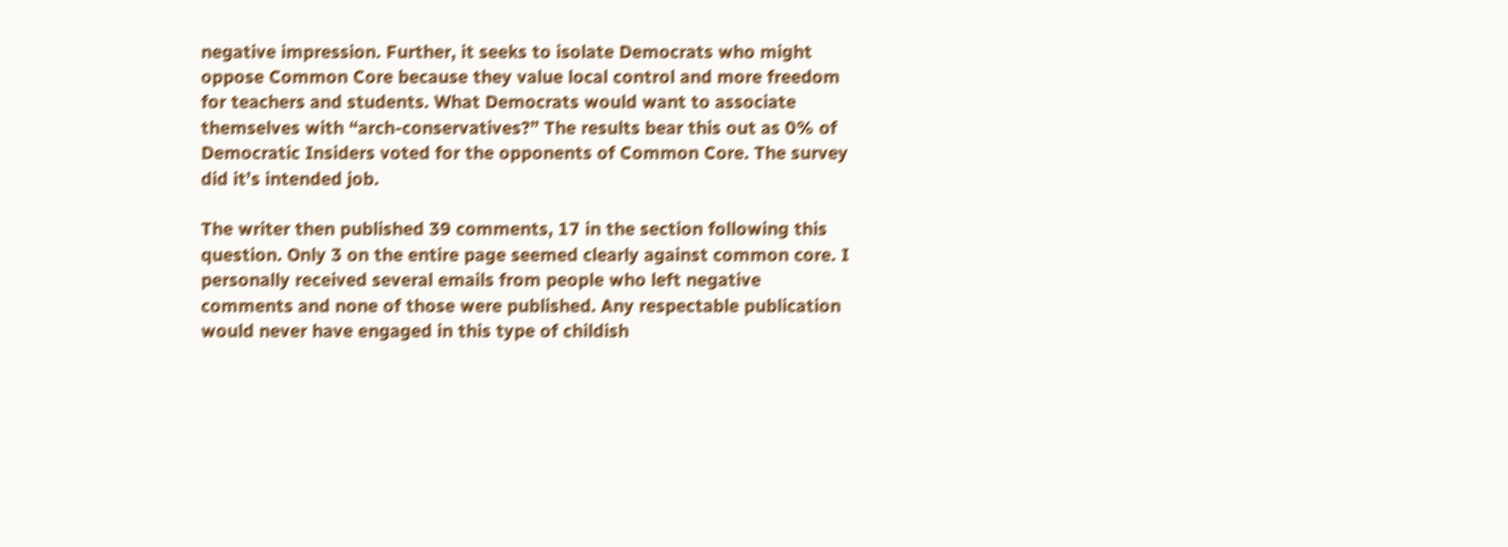negative impression. Further, it seeks to isolate Democrats who might oppose Common Core because they value local control and more freedom for teachers and students. What Democrats would want to associate themselves with “arch-conservatives?” The results bear this out as 0% of Democratic Insiders voted for the opponents of Common Core. The survey did it’s intended job.

The writer then published 39 comments, 17 in the section following this question. Only 3 on the entire page seemed clearly against common core. I personally received several emails from people who left negative comments and none of those were published. Any respectable publication would never have engaged in this type of childish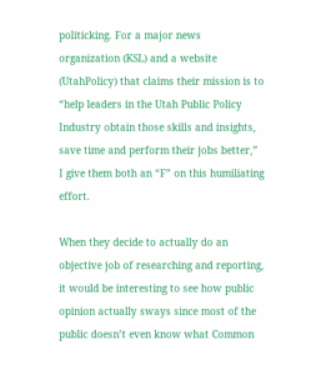politicking. For a major news organization (KSL) and a website (UtahPolicy) that claims their mission is to “help leaders in the Utah Public Policy Industry obtain those skills and insights, save time and perform their jobs better,” I give them both an “F” on this humiliating effort.

When they decide to actually do an objective job of researching and reporting, it would be interesting to see how public opinion actually sways since most of the public doesn’t even know what Common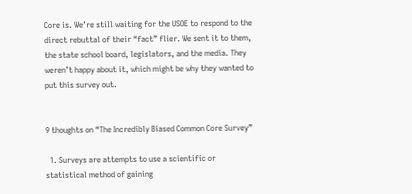Core is. We’re still waiting for the USOE to respond to the direct rebuttal of their “fact” flier. We sent it to them, the state school board, legislators, and the media. They weren’t happy about it, which might be why they wanted to put this survey out.


9 thoughts on “The Incredibly Biased Common Core Survey”

  1. Surveys are attempts to use a scientific or statistical method of gaining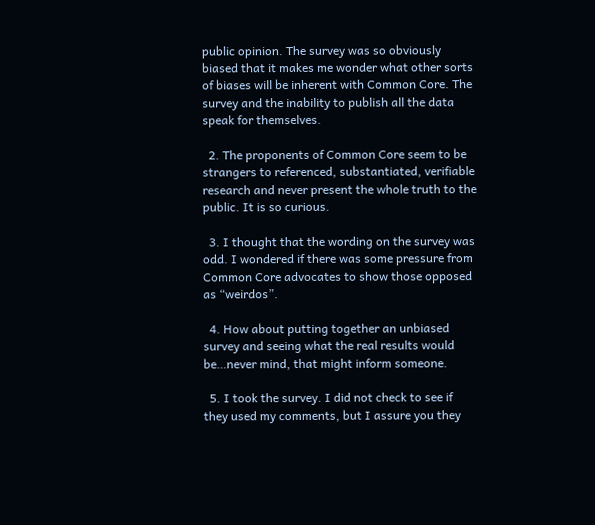public opinion. The survey was so obviously biased that it makes me wonder what other sorts of biases will be inherent with Common Core. The survey and the inability to publish all the data speak for themselves.

  2. The proponents of Common Core seem to be strangers to referenced, substantiated, verifiable research and never present the whole truth to the public. It is so curious.

  3. I thought that the wording on the survey was odd. I wondered if there was some pressure from Common Core advocates to show those opposed as “weirdos”.

  4. How about putting together an unbiased survey and seeing what the real results would be…never mind, that might inform someone.

  5. I took the survey. I did not check to see if they used my comments, but I assure you they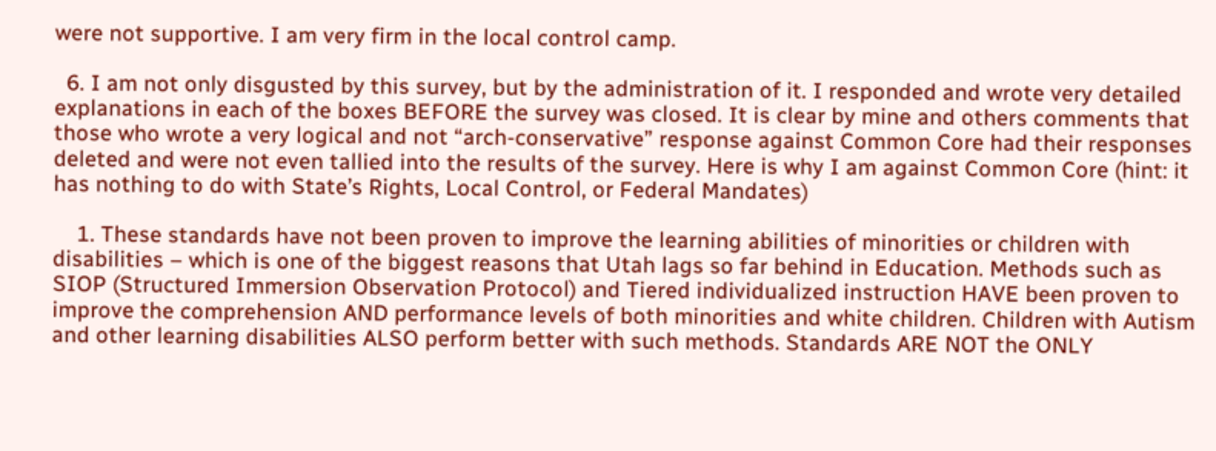were not supportive. I am very firm in the local control camp.

  6. I am not only disgusted by this survey, but by the administration of it. I responded and wrote very detailed explanations in each of the boxes BEFORE the survey was closed. It is clear by mine and others comments that those who wrote a very logical and not “arch-conservative” response against Common Core had their responses deleted and were not even tallied into the results of the survey. Here is why I am against Common Core (hint: it has nothing to do with State’s Rights, Local Control, or Federal Mandates)

    1. These standards have not been proven to improve the learning abilities of minorities or children with disabilities – which is one of the biggest reasons that Utah lags so far behind in Education. Methods such as SIOP (Structured Immersion Observation Protocol) and Tiered individualized instruction HAVE been proven to improve the comprehension AND performance levels of both minorities and white children. Children with Autism and other learning disabilities ALSO perform better with such methods. Standards ARE NOT the ONLY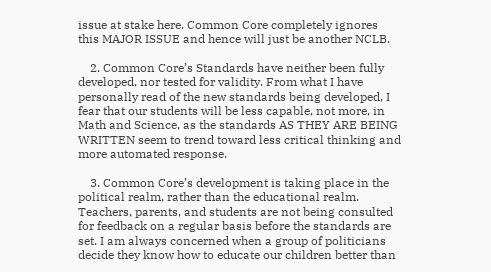issue at stake here. Common Core completely ignores this MAJOR ISSUE and hence will just be another NCLB.

    2. Common Core’s Standards have neither been fully developed, nor tested for validity. From what I have personally read of the new standards being developed, I fear that our students will be less capable, not more, in Math and Science, as the standards AS THEY ARE BEING WRITTEN seem to trend toward less critical thinking and more automated response.

    3. Common Core’s development is taking place in the political realm, rather than the educational realm. Teachers, parents, and students are not being consulted for feedback on a regular basis before the standards are set. I am always concerned when a group of politicians decide they know how to educate our children better than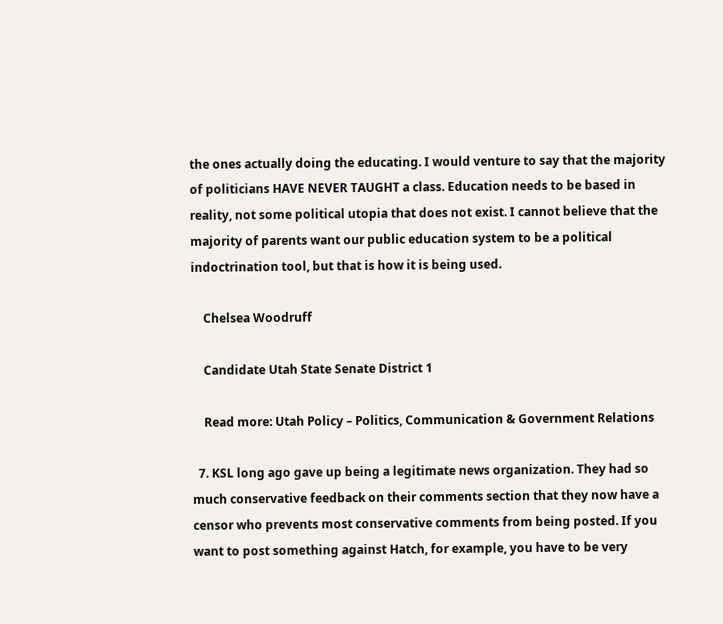the ones actually doing the educating. I would venture to say that the majority of politicians HAVE NEVER TAUGHT a class. Education needs to be based in reality, not some political utopia that does not exist. I cannot believe that the majority of parents want our public education system to be a political indoctrination tool, but that is how it is being used.

    Chelsea Woodruff

    Candidate Utah State Senate District 1

    Read more: Utah Policy – Politics, Communication & Government Relations

  7. KSL long ago gave up being a legitimate news organization. They had so much conservative feedback on their comments section that they now have a censor who prevents most conservative comments from being posted. If you want to post something against Hatch, for example, you have to be very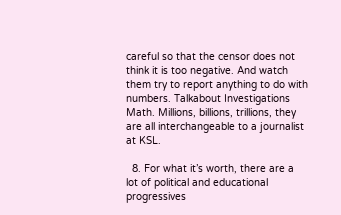careful so that the censor does not think it is too negative. And watch them try to report anything to do with numbers. Talkabout Investigations Math. Millions, billions, trillions, they are all interchangeable to a journalist at KSL.

  8. For what it’s worth, there are a lot of political and educational progressives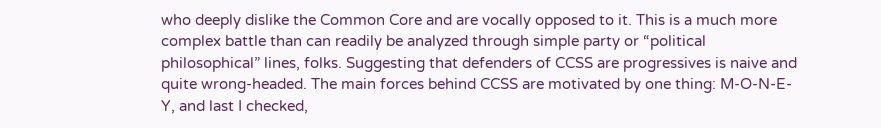who deeply dislike the Common Core and are vocally opposed to it. This is a much more complex battle than can readily be analyzed through simple party or “political philosophical” lines, folks. Suggesting that defenders of CCSS are progressives is naive and quite wrong-headed. The main forces behind CCSS are motivated by one thing: M-O-N-E-Y, and last I checked,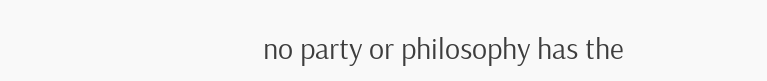no party or philosophy has the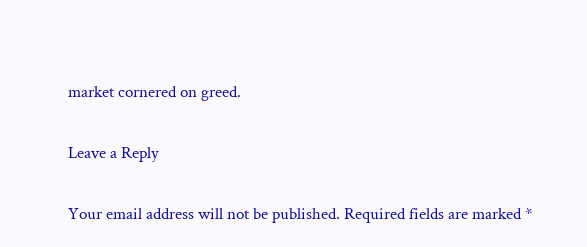market cornered on greed.

Leave a Reply

Your email address will not be published. Required fields are marked *